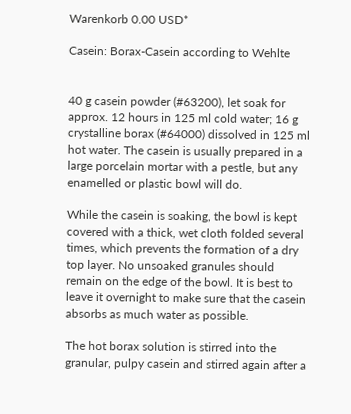Warenkorb 0.00 USD*

Casein: Borax-Casein according to Wehlte


40 g casein powder (#63200), let soak for approx. 12 hours in 125 ml cold water; 16 g crystalline borax (#64000) dissolved in 125 ml hot water. The casein is usually prepared in a large porcelain mortar with a pestle, but any enamelled or plastic bowl will do.

While the casein is soaking, the bowl is kept covered with a thick, wet cloth folded several times, which prevents the formation of a dry top layer. No unsoaked granules should remain on the edge of the bowl. It is best to leave it overnight to make sure that the casein absorbs as much water as possible.

The hot borax solution is stirred into the granular, pulpy casein and stirred again after a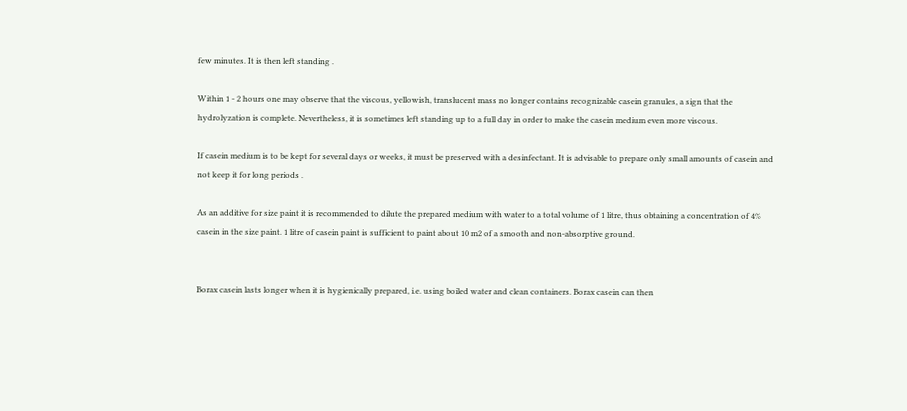few minutes. It is then left standing .

Within 1 - 2 hours one may observe that the viscous, yellowish, translucent mass no longer contains recognizable casein granules, a sign that the hydrolyzation is complete. Nevertheless, it is sometimes left standing up to a full day in order to make the casein medium even more viscous.

If casein medium is to be kept for several days or weeks, it must be preserved with a desinfectant. It is advisable to prepare only small amounts of casein and not keep it for long periods .

As an additive for size paint it is recommended to dilute the prepared medium with water to a total volume of 1 litre, thus obtaining a concentration of 4% casein in the size paint. 1 litre of casein paint is sufficient to paint about 10 m2 of a smooth and non-absorptive ground.


Borax casein lasts longer when it is hygienically prepared, i.e. using boiled water and clean containers. Borax casein can then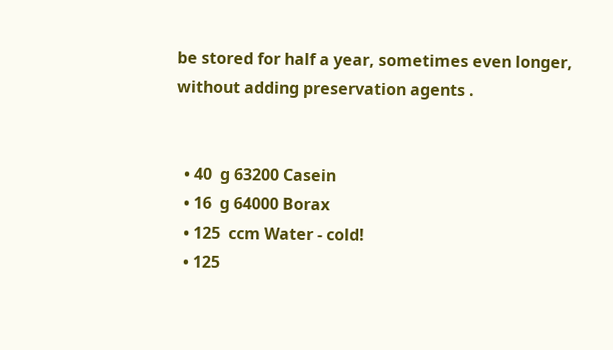be stored for half a year, sometimes even longer, without adding preservation agents .


  • 40  g 63200 Casein
  • 16  g 64000 Borax
  • 125  ccm Water - cold!
  • 125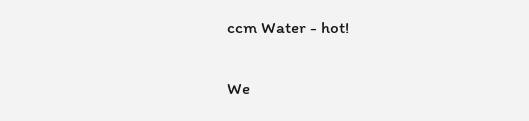ccm Water - hot!

We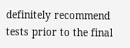definitely recommend tests prior to the final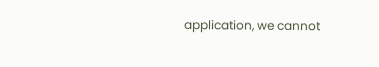application, we cannot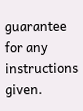guarantee for any instructions given.